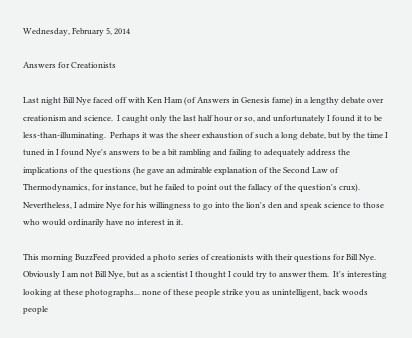Wednesday, February 5, 2014

Answers for Creationists

Last night Bill Nye faced off with Ken Ham (of Answers in Genesis fame) in a lengthy debate over creationism and science.  I caught only the last half hour or so, and unfortunately I found it to be less-than-illuminating.  Perhaps it was the sheer exhaustion of such a long debate, but by the time I tuned in I found Nye's answers to be a bit rambling and failing to adequately address the implications of the questions (he gave an admirable explanation of the Second Law of Thermodynamics, for instance, but he failed to point out the fallacy of the question's crux).  Nevertheless, I admire Nye for his willingness to go into the lion's den and speak science to those who would ordinarily have no interest in it.

This morning BuzzFeed provided a photo series of creationists with their questions for Bill Nye.  Obviously I am not Bill Nye, but as a scientist I thought I could try to answer them.  It's interesting looking at these photographs... none of these people strike you as unintelligent, back woods people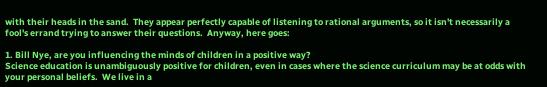with their heads in the sand.  They appear perfectly capable of listening to rational arguments, so it isn't necessarily a fool's errand trying to answer their questions.  Anyway, here goes:

1. Bill Nye, are you influencing the minds of children in a positive way?
Science education is unambiguously positive for children, even in cases where the science curriculum may be at odds with your personal beliefs.  We live in a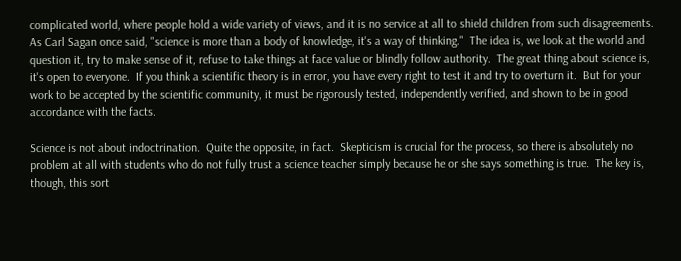complicated world, where people hold a wide variety of views, and it is no service at all to shield children from such disagreements.  As Carl Sagan once said, "science is more than a body of knowledge, it's a way of thinking."  The idea is, we look at the world and question it, try to make sense of it, refuse to take things at face value or blindly follow authority.  The great thing about science is, it's open to everyone.  If you think a scientific theory is in error, you have every right to test it and try to overturn it.  But for your work to be accepted by the scientific community, it must be rigorously tested, independently verified, and shown to be in good accordance with the facts.

Science is not about indoctrination.  Quite the opposite, in fact.  Skepticism is crucial for the process, so there is absolutely no problem at all with students who do not fully trust a science teacher simply because he or she says something is true.  The key is, though, this sort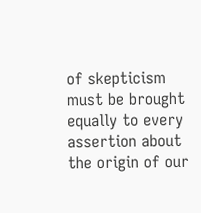of skepticism must be brought equally to every assertion about the origin of our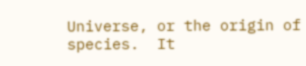Universe, or the origin of species.  It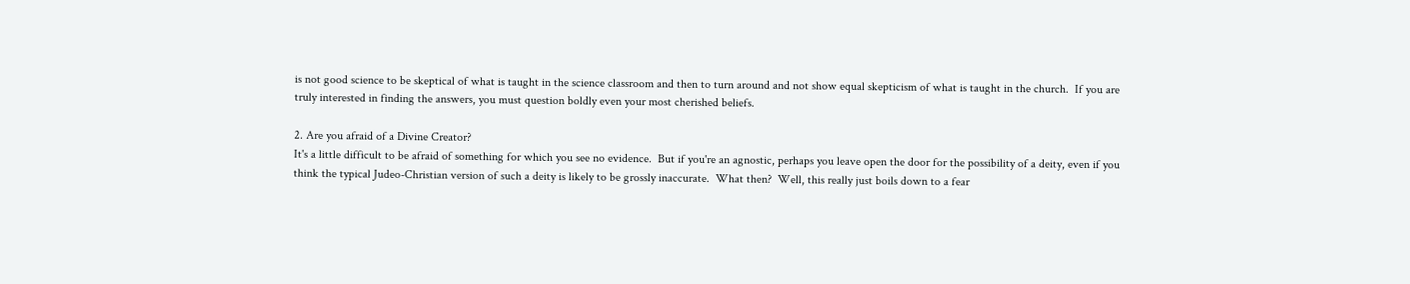is not good science to be skeptical of what is taught in the science classroom and then to turn around and not show equal skepticism of what is taught in the church.  If you are truly interested in finding the answers, you must question boldly even your most cherished beliefs.

2. Are you afraid of a Divine Creator?
It's a little difficult to be afraid of something for which you see no evidence.  But if you're an agnostic, perhaps you leave open the door for the possibility of a deity, even if you think the typical Judeo-Christian version of such a deity is likely to be grossly inaccurate.  What then?  Well, this really just boils down to a fear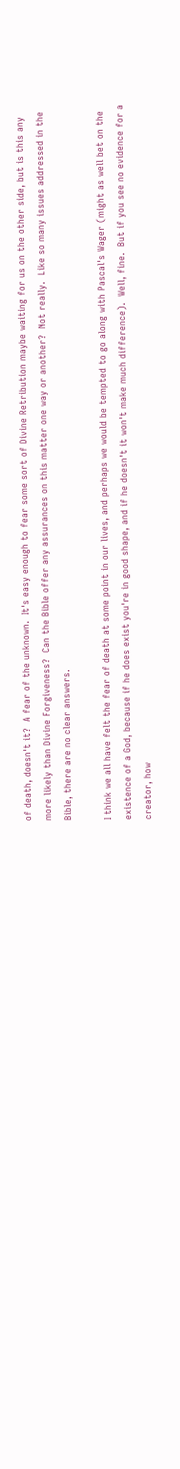of death, doesn't it?  A fear of the unknown.  It's easy enough to fear some sort of Divine Retribution maybe waiting for us on the other side, but is this any more likely than Divine Forgiveness?  Can the Bible offer any assurances on this matter one way or another?  Not really.  Like so many issues addressed in the Bible, there are no clear answers.

I think we all have felt the fear of death at some point in our lives, and perhaps we would be tempted to go along with Pascal's Wager (might as well bet on the existence of a God, because if he does exist you're in good shape, and if he doesn't it won't make much difference).  Well, fine.  But if you see no evidence for a creator, how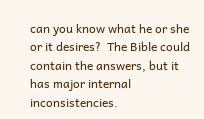can you know what he or she or it desires?  The Bible could contain the answers, but it has major internal inconsistencies.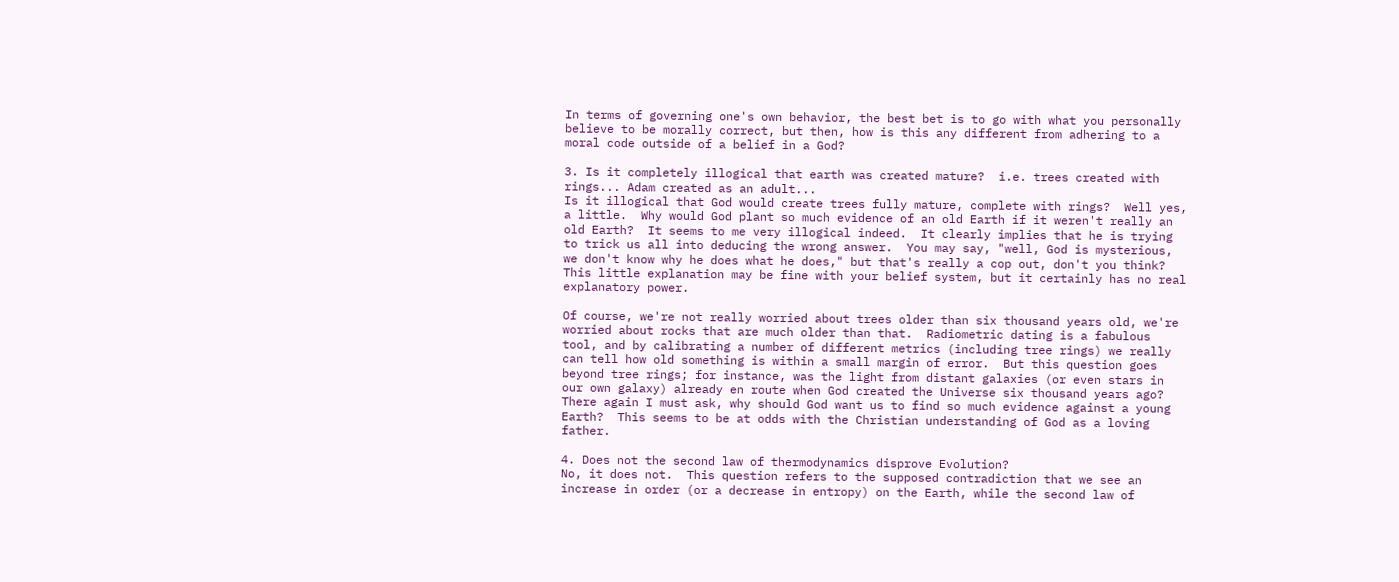In terms of governing one's own behavior, the best bet is to go with what you personally believe to be morally correct, but then, how is this any different from adhering to a moral code outside of a belief in a God?

3. Is it completely illogical that earth was created mature?  i.e. trees created with rings... Adam created as an adult...
Is it illogical that God would create trees fully mature, complete with rings?  Well yes, a little.  Why would God plant so much evidence of an old Earth if it weren't really an old Earth?  It seems to me very illogical indeed.  It clearly implies that he is trying to trick us all into deducing the wrong answer.  You may say, "well, God is mysterious, we don't know why he does what he does," but that's really a cop out, don't you think?  This little explanation may be fine with your belief system, but it certainly has no real explanatory power.

Of course, we're not really worried about trees older than six thousand years old, we're worried about rocks that are much older than that.  Radiometric dating is a fabulous tool, and by calibrating a number of different metrics (including tree rings) we really can tell how old something is within a small margin of error.  But this question goes beyond tree rings; for instance, was the light from distant galaxies (or even stars in our own galaxy) already en route when God created the Universe six thousand years ago?  There again I must ask, why should God want us to find so much evidence against a young Earth?  This seems to be at odds with the Christian understanding of God as a loving father.

4. Does not the second law of thermodynamics disprove Evolution?
No, it does not.  This question refers to the supposed contradiction that we see an increase in order (or a decrease in entropy) on the Earth, while the second law of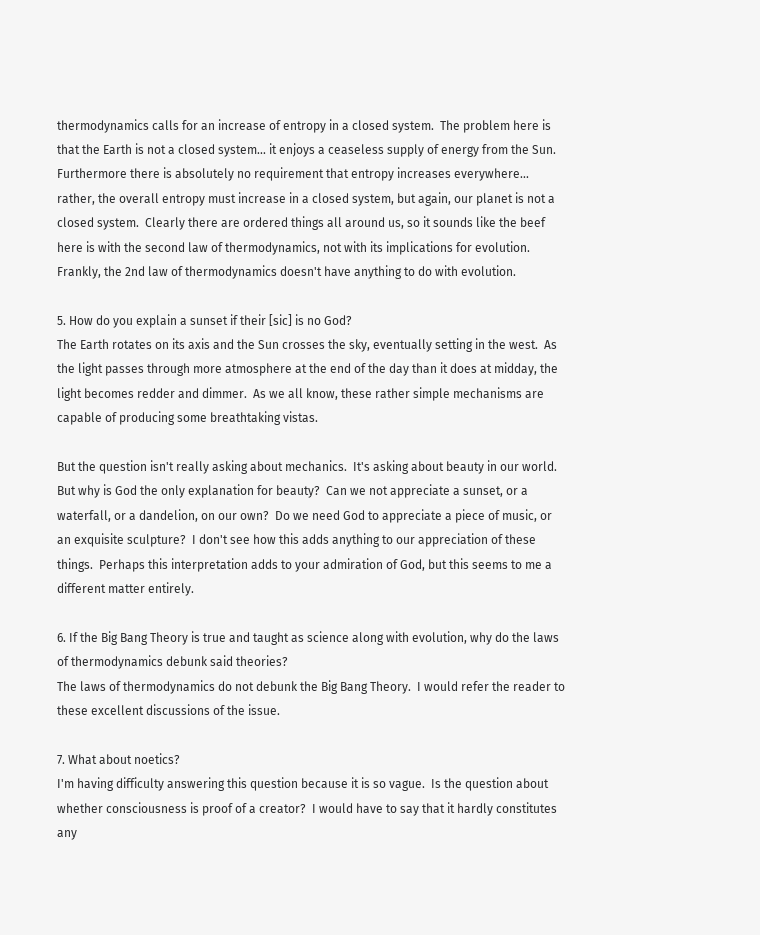thermodynamics calls for an increase of entropy in a closed system.  The problem here is that the Earth is not a closed system... it enjoys a ceaseless supply of energy from the Sun.  Furthermore there is absolutely no requirement that entropy increases everywhere... rather, the overall entropy must increase in a closed system, but again, our planet is not a closed system.  Clearly there are ordered things all around us, so it sounds like the beef here is with the second law of thermodynamics, not with its implications for evolution.  Frankly, the 2nd law of thermodynamics doesn't have anything to do with evolution.

5. How do you explain a sunset if their [sic] is no God?
The Earth rotates on its axis and the Sun crosses the sky, eventually setting in the west.  As the light passes through more atmosphere at the end of the day than it does at midday, the light becomes redder and dimmer.  As we all know, these rather simple mechanisms are capable of producing some breathtaking vistas.

But the question isn't really asking about mechanics.  It's asking about beauty in our world.  But why is God the only explanation for beauty?  Can we not appreciate a sunset, or a waterfall, or a dandelion, on our own?  Do we need God to appreciate a piece of music, or an exquisite sculpture?  I don't see how this adds anything to our appreciation of these things.  Perhaps this interpretation adds to your admiration of God, but this seems to me a different matter entirely.

6. If the Big Bang Theory is true and taught as science along with evolution, why do the laws of thermodynamics debunk said theories?
The laws of thermodynamics do not debunk the Big Bang Theory.  I would refer the reader to these excellent discussions of the issue.

7. What about noetics?
I'm having difficulty answering this question because it is so vague.  Is the question about whether consciousness is proof of a creator?  I would have to say that it hardly constitutes any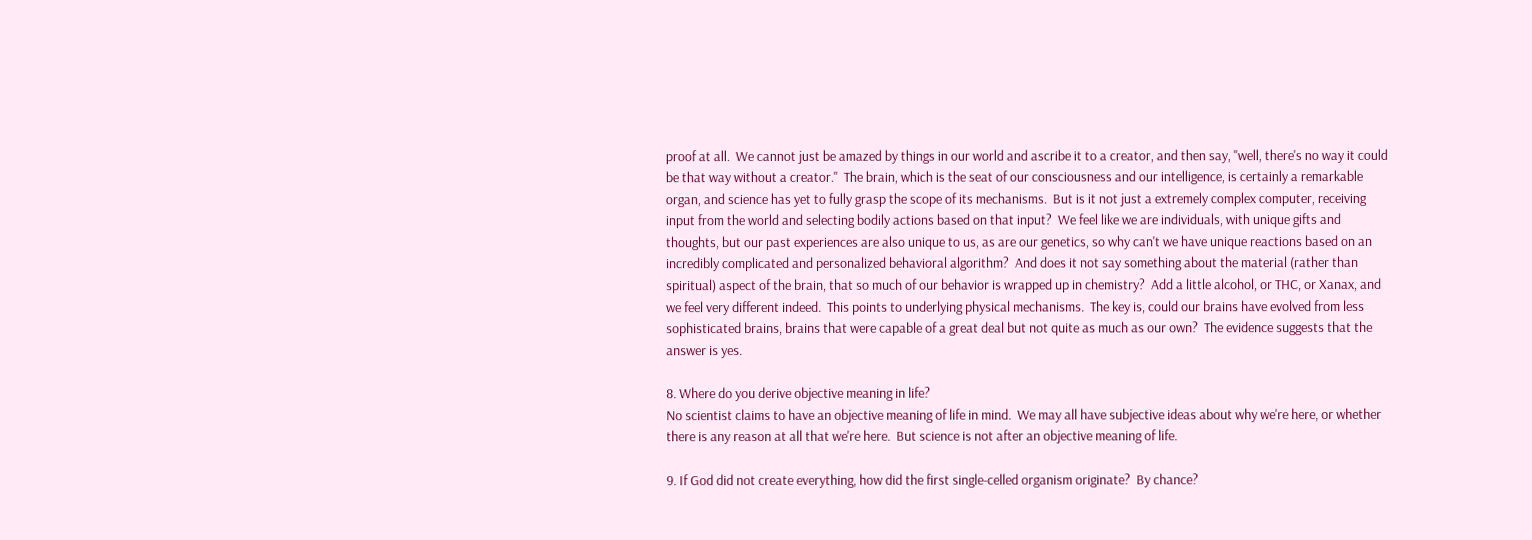proof at all.  We cannot just be amazed by things in our world and ascribe it to a creator, and then say, "well, there's no way it could be that way without a creator."  The brain, which is the seat of our consciousness and our intelligence, is certainly a remarkable organ, and science has yet to fully grasp the scope of its mechanisms.  But is it not just a extremely complex computer, receiving input from the world and selecting bodily actions based on that input?  We feel like we are individuals, with unique gifts and thoughts, but our past experiences are also unique to us, as are our genetics, so why can't we have unique reactions based on an incredibly complicated and personalized behavioral algorithm?  And does it not say something about the material (rather than spiritual) aspect of the brain, that so much of our behavior is wrapped up in chemistry?  Add a little alcohol, or THC, or Xanax, and we feel very different indeed.  This points to underlying physical mechanisms.  The key is, could our brains have evolved from less sophisticated brains, brains that were capable of a great deal but not quite as much as our own?  The evidence suggests that the answer is yes.

8. Where do you derive objective meaning in life?
No scientist claims to have an objective meaning of life in mind.  We may all have subjective ideas about why we're here, or whether there is any reason at all that we're here.  But science is not after an objective meaning of life.

9. If God did not create everything, how did the first single-celled organism originate?  By chance?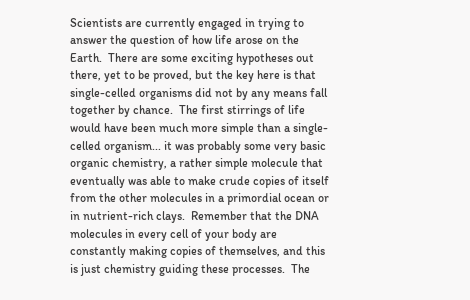Scientists are currently engaged in trying to answer the question of how life arose on the Earth.  There are some exciting hypotheses out there, yet to be proved, but the key here is that single-celled organisms did not by any means fall together by chance.  The first stirrings of life would have been much more simple than a single-celled organism... it was probably some very basic organic chemistry, a rather simple molecule that eventually was able to make crude copies of itself from the other molecules in a primordial ocean or in nutrient-rich clays.  Remember that the DNA molecules in every cell of your body are constantly making copies of themselves, and this is just chemistry guiding these processes.  The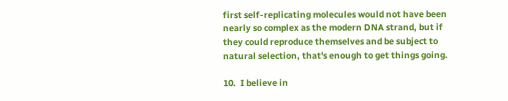first self-replicating molecules would not have been nearly so complex as the modern DNA strand, but if they could reproduce themselves and be subject to natural selection, that's enough to get things going.

10.  I believe in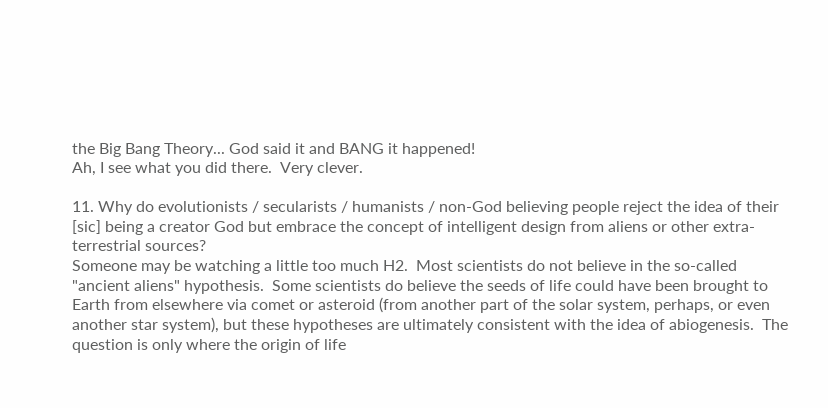the Big Bang Theory... God said it and BANG it happened!
Ah, I see what you did there.  Very clever.

11. Why do evolutionists / secularists / humanists / non-God believing people reject the idea of their [sic] being a creator God but embrace the concept of intelligent design from aliens or other extra-terrestrial sources?
Someone may be watching a little too much H2.  Most scientists do not believe in the so-called "ancient aliens" hypothesis.  Some scientists do believe the seeds of life could have been brought to Earth from elsewhere via comet or asteroid (from another part of the solar system, perhaps, or even another star system), but these hypotheses are ultimately consistent with the idea of abiogenesis.  The question is only where the origin of life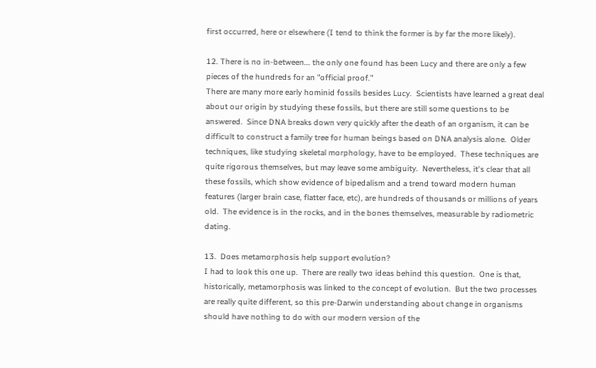first occurred, here or elsewhere (I tend to think the former is by far the more likely).

12. There is no in-between... the only one found has been Lucy and there are only a few pieces of the hundreds for an "official proof."
There are many more early hominid fossils besides Lucy.  Scientists have learned a great deal about our origin by studying these fossils, but there are still some questions to be answered.  Since DNA breaks down very quickly after the death of an organism, it can be difficult to construct a family tree for human beings based on DNA analysis alone.  Older techniques, like studying skeletal morphology, have to be employed.  These techniques are quite rigorous themselves, but may leave some ambiguity.  Nevertheless, it's clear that all these fossils, which show evidence of bipedalism and a trend toward modern human features (larger brain case, flatter face, etc), are hundreds of thousands or millions of years old.  The evidence is in the rocks, and in the bones themselves, measurable by radiometric dating.

13.  Does metamorphosis help support evolution?
I had to look this one up.  There are really two ideas behind this question.  One is that, historically, metamorphosis was linked to the concept of evolution.  But the two processes are really quite different, so this pre-Darwin understanding about change in organisms should have nothing to do with our modern version of the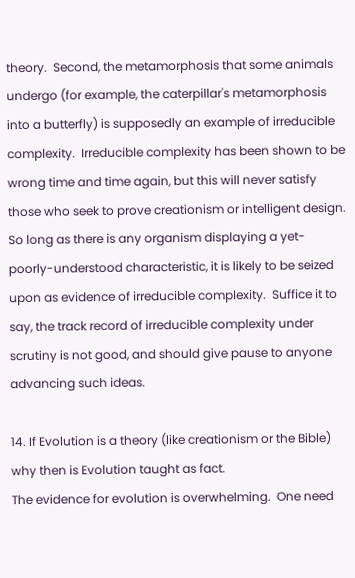theory.  Second, the metamorphosis that some animals undergo (for example, the caterpillar's metamorphosis into a butterfly) is supposedly an example of irreducible complexity.  Irreducible complexity has been shown to be wrong time and time again, but this will never satisfy those who seek to prove creationism or intelligent design.  So long as there is any organism displaying a yet-poorly-understood characteristic, it is likely to be seized upon as evidence of irreducible complexity.  Suffice it to say, the track record of irreducible complexity under scrutiny is not good, and should give pause to anyone advancing such ideas.

14. If Evolution is a theory (like creationism or the Bible) why then is Evolution taught as fact.
The evidence for evolution is overwhelming.  One need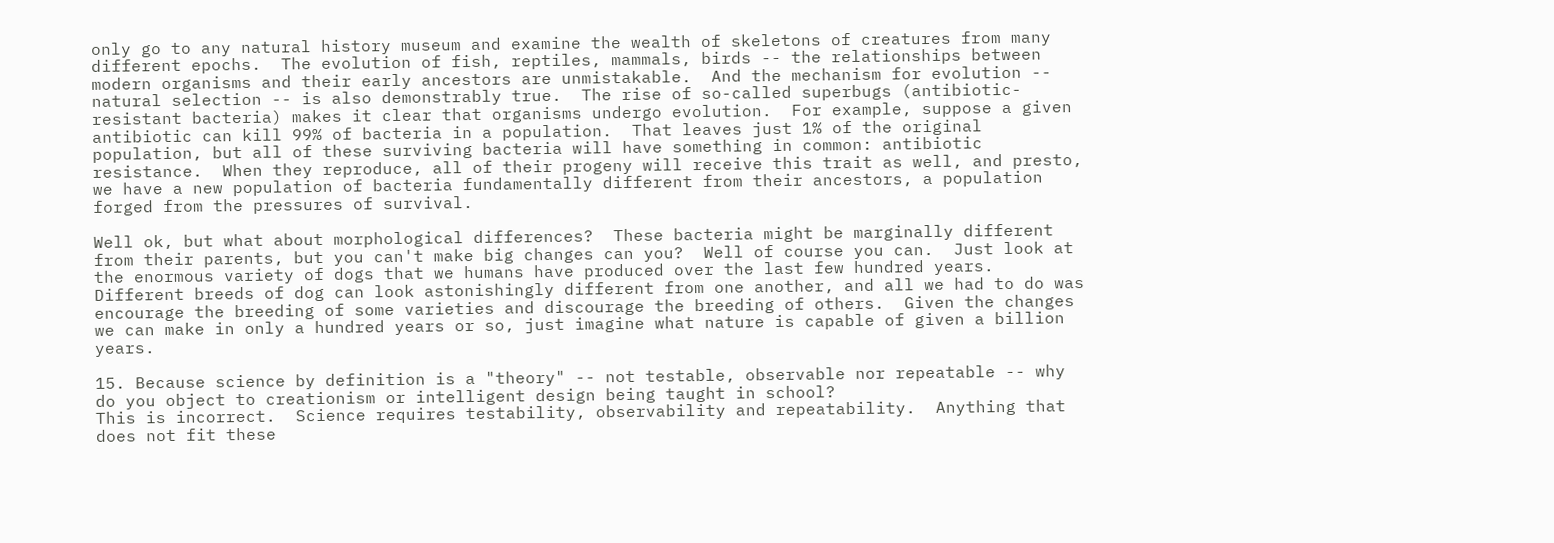only go to any natural history museum and examine the wealth of skeletons of creatures from many different epochs.  The evolution of fish, reptiles, mammals, birds -- the relationships between modern organisms and their early ancestors are unmistakable.  And the mechanism for evolution -- natural selection -- is also demonstrably true.  The rise of so-called superbugs (antibiotic-resistant bacteria) makes it clear that organisms undergo evolution.  For example, suppose a given antibiotic can kill 99% of bacteria in a population.  That leaves just 1% of the original population, but all of these surviving bacteria will have something in common: antibiotic resistance.  When they reproduce, all of their progeny will receive this trait as well, and presto, we have a new population of bacteria fundamentally different from their ancestors, a population forged from the pressures of survival.

Well ok, but what about morphological differences?  These bacteria might be marginally different from their parents, but you can't make big changes can you?  Well of course you can.  Just look at the enormous variety of dogs that we humans have produced over the last few hundred years.  Different breeds of dog can look astonishingly different from one another, and all we had to do was encourage the breeding of some varieties and discourage the breeding of others.  Given the changes we can make in only a hundred years or so, just imagine what nature is capable of given a billion years.

15. Because science by definition is a "theory" -- not testable, observable nor repeatable -- why do you object to creationism or intelligent design being taught in school?
This is incorrect.  Science requires testability, observability and repeatability.  Anything that does not fit these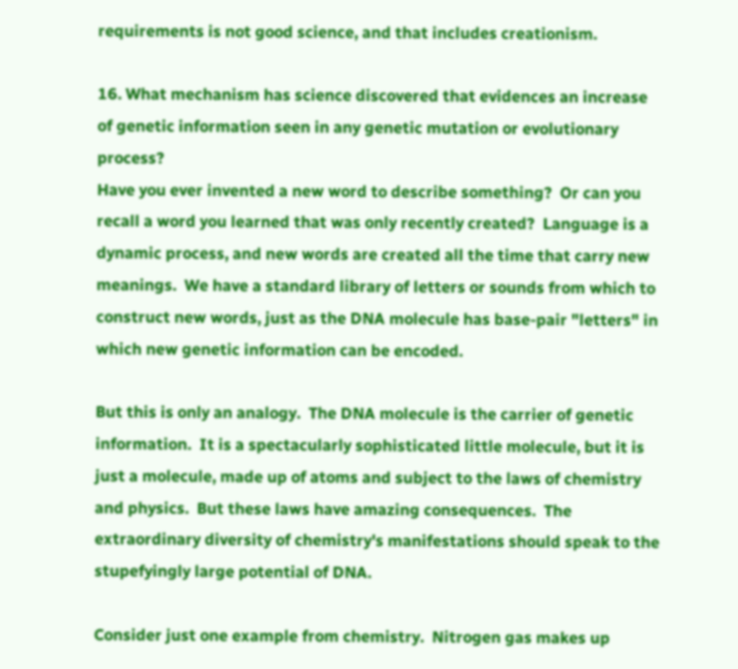requirements is not good science, and that includes creationism.

16. What mechanism has science discovered that evidences an increase of genetic information seen in any genetic mutation or evolutionary process?
Have you ever invented a new word to describe something?  Or can you recall a word you learned that was only recently created?  Language is a dynamic process, and new words are created all the time that carry new meanings.  We have a standard library of letters or sounds from which to construct new words, just as the DNA molecule has base-pair "letters" in which new genetic information can be encoded.

But this is only an analogy.  The DNA molecule is the carrier of genetic information.  It is a spectacularly sophisticated little molecule, but it is just a molecule, made up of atoms and subject to the laws of chemistry and physics.  But these laws have amazing consequences.  The extraordinary diversity of chemistry's manifestations should speak to the stupefyingly large potential of DNA.

Consider just one example from chemistry.  Nitrogen gas makes up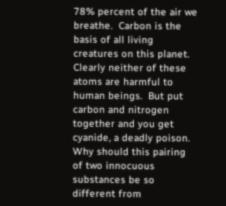78% percent of the air we breathe.  Carbon is the basis of all living creatures on this planet.  Clearly neither of these atoms are harmful to human beings.  But put carbon and nitrogen together and you get cyanide, a deadly poison.  Why should this pairing of two innocuous substances be so different from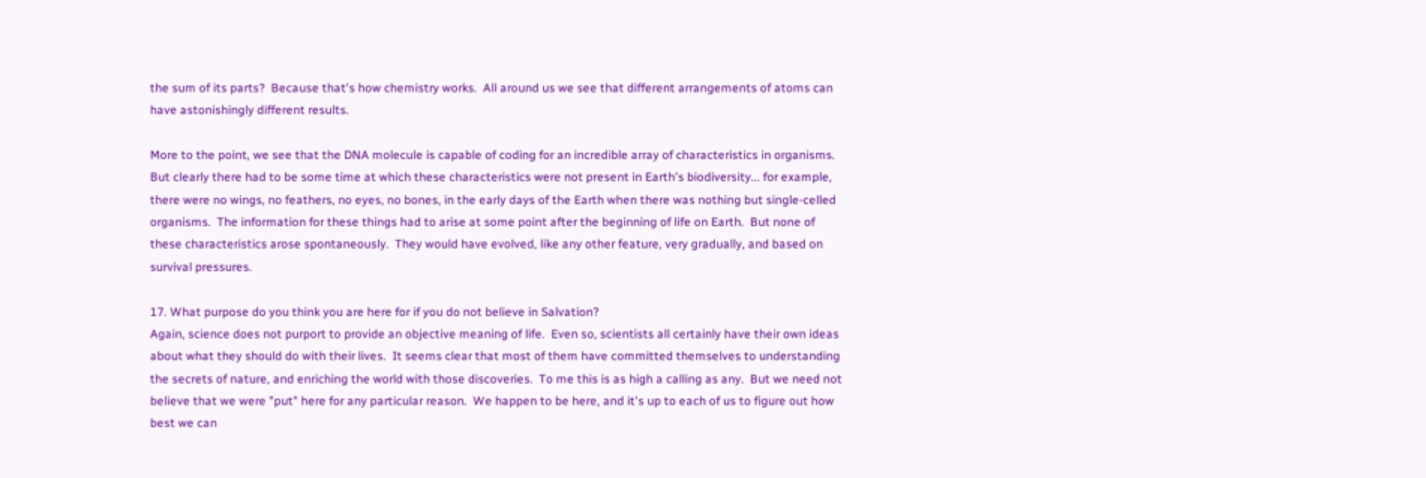the sum of its parts?  Because that's how chemistry works.  All around us we see that different arrangements of atoms can have astonishingly different results.

More to the point, we see that the DNA molecule is capable of coding for an incredible array of characteristics in organisms.  But clearly there had to be some time at which these characteristics were not present in Earth's biodiversity... for example, there were no wings, no feathers, no eyes, no bones, in the early days of the Earth when there was nothing but single-celled organisms.  The information for these things had to arise at some point after the beginning of life on Earth.  But none of these characteristics arose spontaneously.  They would have evolved, like any other feature, very gradually, and based on survival pressures.

17. What purpose do you think you are here for if you do not believe in Salvation?
Again, science does not purport to provide an objective meaning of life.  Even so, scientists all certainly have their own ideas about what they should do with their lives.  It seems clear that most of them have committed themselves to understanding the secrets of nature, and enriching the world with those discoveries.  To me this is as high a calling as any.  But we need not believe that we were "put" here for any particular reason.  We happen to be here, and it's up to each of us to figure out how best we can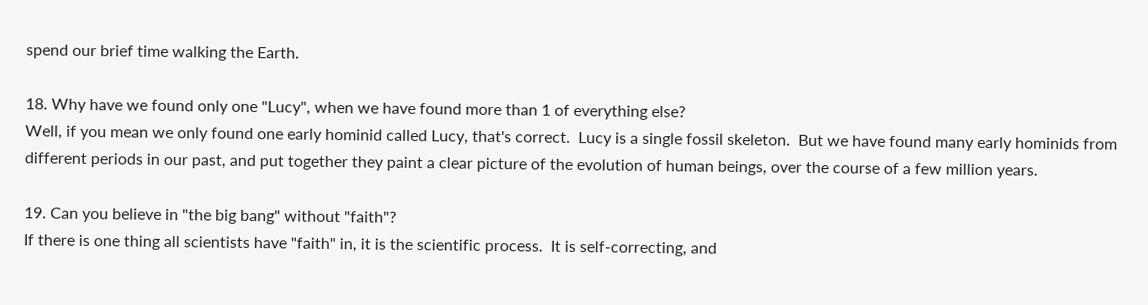spend our brief time walking the Earth.

18. Why have we found only one "Lucy", when we have found more than 1 of everything else?
Well, if you mean we only found one early hominid called Lucy, that's correct.  Lucy is a single fossil skeleton.  But we have found many early hominids from different periods in our past, and put together they paint a clear picture of the evolution of human beings, over the course of a few million years.

19. Can you believe in "the big bang" without "faith"?
If there is one thing all scientists have "faith" in, it is the scientific process.  It is self-correcting, and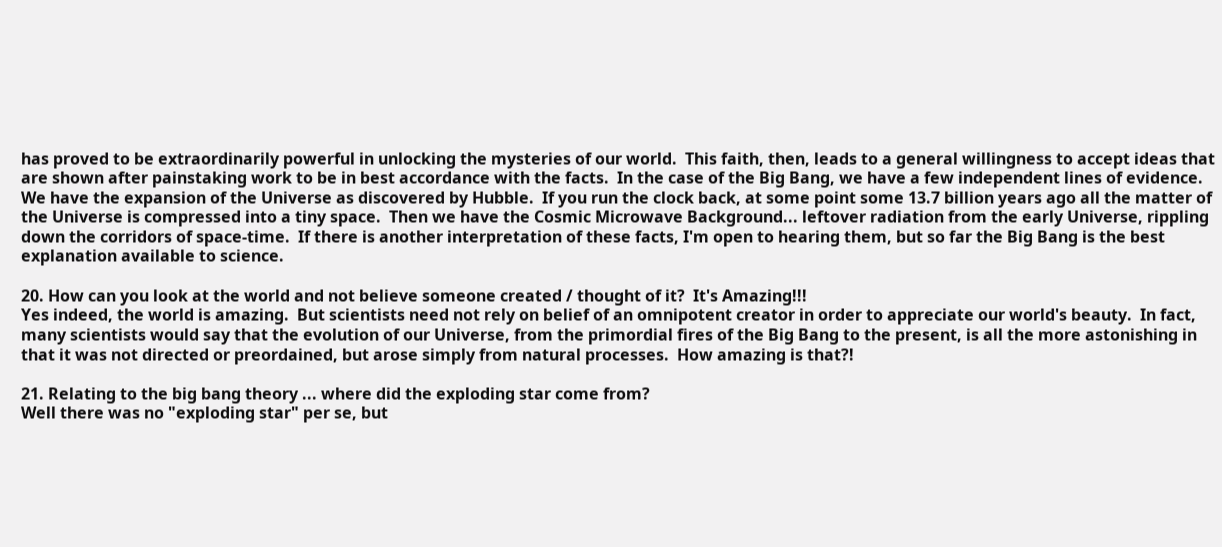has proved to be extraordinarily powerful in unlocking the mysteries of our world.  This faith, then, leads to a general willingness to accept ideas that are shown after painstaking work to be in best accordance with the facts.  In the case of the Big Bang, we have a few independent lines of evidence.  We have the expansion of the Universe as discovered by Hubble.  If you run the clock back, at some point some 13.7 billion years ago all the matter of the Universe is compressed into a tiny space.  Then we have the Cosmic Microwave Background... leftover radiation from the early Universe, rippling down the corridors of space-time.  If there is another interpretation of these facts, I'm open to hearing them, but so far the Big Bang is the best explanation available to science.

20. How can you look at the world and not believe someone created / thought of it?  It's Amazing!!!
Yes indeed, the world is amazing.  But scientists need not rely on belief of an omnipotent creator in order to appreciate our world's beauty.  In fact, many scientists would say that the evolution of our Universe, from the primordial fires of the Big Bang to the present, is all the more astonishing in that it was not directed or preordained, but arose simply from natural processes.  How amazing is that?!

21. Relating to the big bang theory ... where did the exploding star come from?
Well there was no "exploding star" per se, but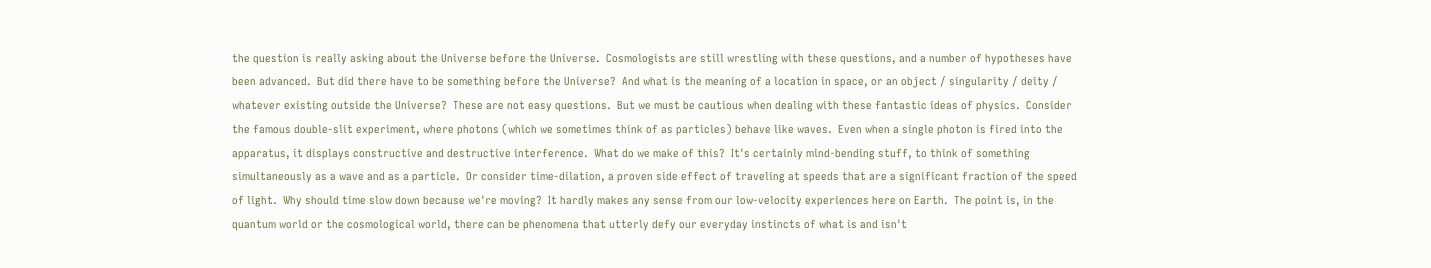the question is really asking about the Universe before the Universe.  Cosmologists are still wrestling with these questions, and a number of hypotheses have been advanced.  But did there have to be something before the Universe?  And what is the meaning of a location in space, or an object / singularity / deity / whatever existing outside the Universe?  These are not easy questions.  But we must be cautious when dealing with these fantastic ideas of physics.  Consider the famous double-slit experiment, where photons (which we sometimes think of as particles) behave like waves.  Even when a single photon is fired into the apparatus, it displays constructive and destructive interference.  What do we make of this?  It's certainly mind-bending stuff, to think of something simultaneously as a wave and as a particle.  Or consider time-dilation, a proven side effect of traveling at speeds that are a significant fraction of the speed of light.  Why should time slow down because we're moving?  It hardly makes any sense from our low-velocity experiences here on Earth.  The point is, in the quantum world or the cosmological world, there can be phenomena that utterly defy our everyday instincts of what is and isn't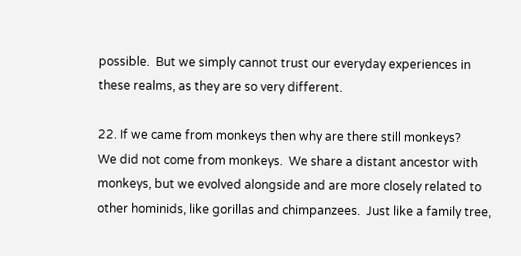possible.  But we simply cannot trust our everyday experiences in these realms, as they are so very different.

22. If we came from monkeys then why are there still monkeys?
We did not come from monkeys.  We share a distant ancestor with monkeys, but we evolved alongside and are more closely related to other hominids, like gorillas and chimpanzees.  Just like a family tree,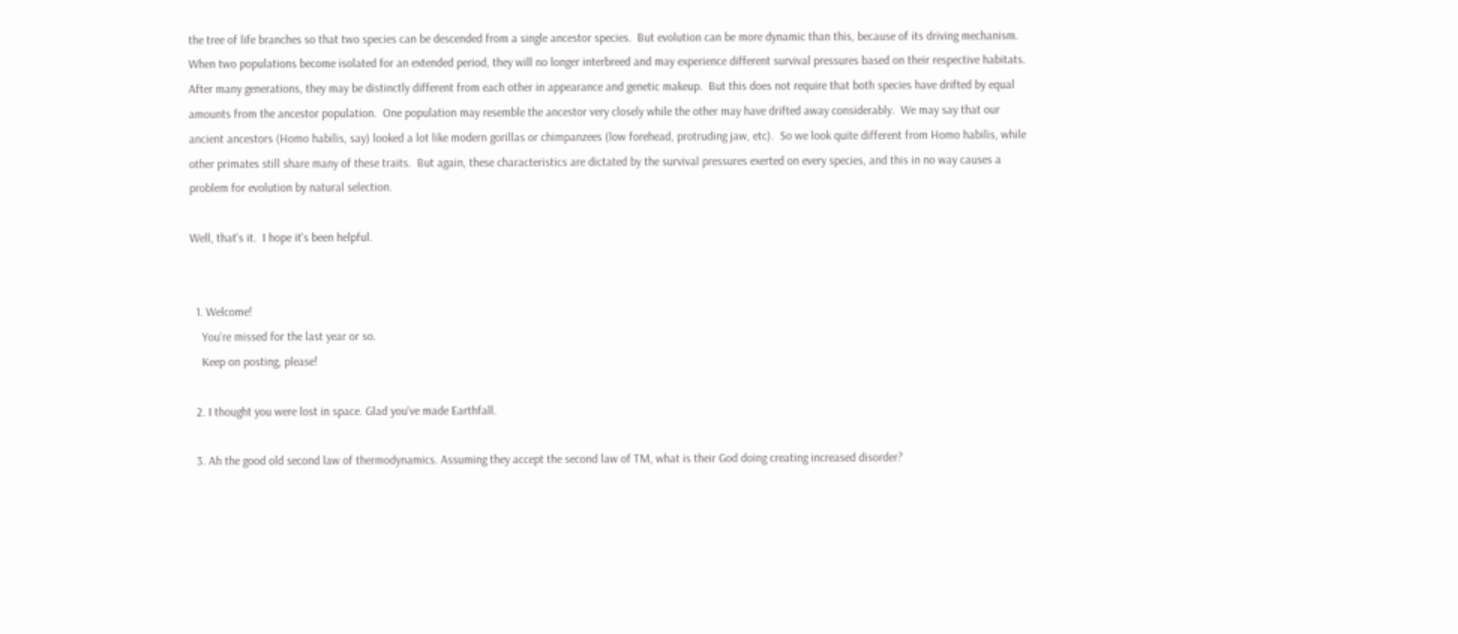the tree of life branches so that two species can be descended from a single ancestor species.  But evolution can be more dynamic than this, because of its driving mechanism.  When two populations become isolated for an extended period, they will no longer interbreed and may experience different survival pressures based on their respective habitats.  After many generations, they may be distinctly different from each other in appearance and genetic makeup.  But this does not require that both species have drifted by equal amounts from the ancestor population.  One population may resemble the ancestor very closely while the other may have drifted away considerably.  We may say that our ancient ancestors (Homo habilis, say) looked a lot like modern gorillas or chimpanzees (low forehead, protruding jaw, etc).  So we look quite different from Homo habilis, while other primates still share many of these traits.  But again, these characteristics are dictated by the survival pressures exerted on every species, and this in no way causes a problem for evolution by natural selection.

Well, that's it.  I hope it's been helpful.


  1. Welcome!
    You're missed for the last year or so.
    Keep on posting, please!

  2. I thought you were lost in space. Glad you've made Earthfall.

  3. Ah the good old second law of thermodynamics. Assuming they accept the second law of TM, what is their God doing creating increased disorder?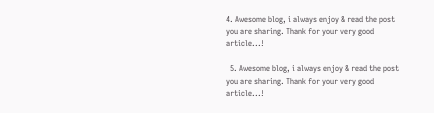4. Awesome blog, i always enjoy & read the post you are sharing. Thank for your very good article...!

  5. Awesome blog, i always enjoy & read the post you are sharing. Thank for your very good article...!